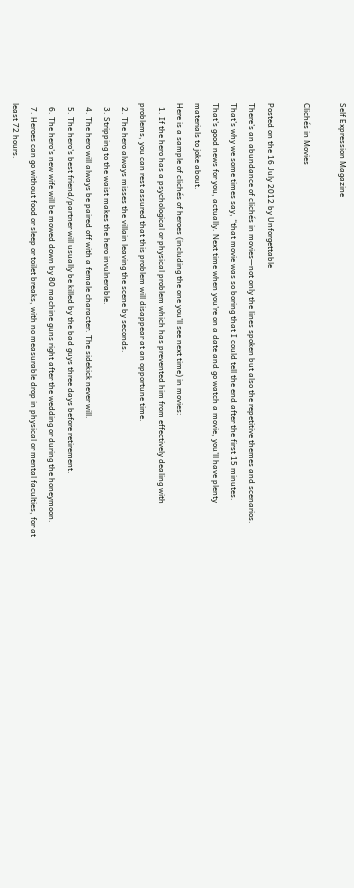Self Expression Magazine

Clichés in Movies

Posted on the 16 July 2012 by Unforgettable
There’s an abundance of clichés in movies—not only the lines spoken but also the repetitive themes and scenarios. That’s why we some times say, “that movie was so boring that I could tell the end after the first 15 minutes.
That’s good news for you, actually. Next time when you’re on a date and go watch a movie, you’ll have plenty materials to joke about.
Here is a sample of clichés of heroes (including the one you’ll see next time) in movies:
  1. If the hero has a psychological or physical problem which has prevented him from effectively dealing with problems, you can rest assured that this problem will disappear at an opportune time.
  2. The hero always misses the villain leaving the scene by seconds.
  3. Stripping to the waist makes the hero invulnerable.
  4. The hero will always be paired off with a female character. The sidekick never will.
  5. The hero's best friend/partner will usually be killed by the bad guys three days before retirement.
  6. The hero's new wife will be mowed down by 80 machine guns right after the wedding or during the honeymoon.
  7. Heroes can go without food or sleep or toilet breaks, with no measurable drop in physical or mental faculties, for at least 72 hours.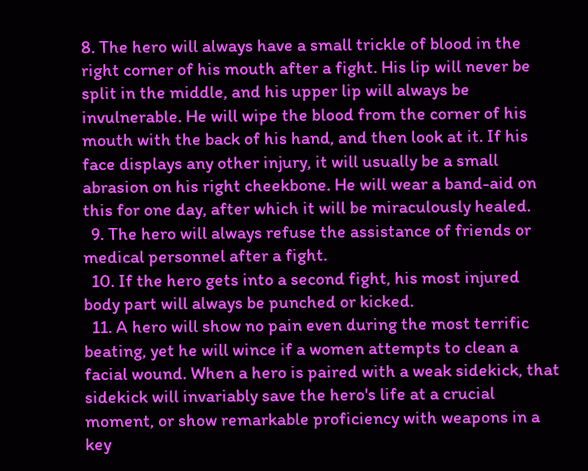8. The hero will always have a small trickle of blood in the right corner of his mouth after a fight. His lip will never be split in the middle, and his upper lip will always be invulnerable. He will wipe the blood from the corner of his mouth with the back of his hand, and then look at it. If his face displays any other injury, it will usually be a small abrasion on his right cheekbone. He will wear a band-aid on this for one day, after which it will be miraculously healed.
  9. The hero will always refuse the assistance of friends or medical personnel after a fight.
  10. If the hero gets into a second fight, his most injured body part will always be punched or kicked.
  11. A hero will show no pain even during the most terrific beating, yet he will wince if a women attempts to clean a facial wound. When a hero is paired with a weak sidekick, that sidekick will invariably save the hero's life at a crucial moment, or show remarkable proficiency with weapons in a key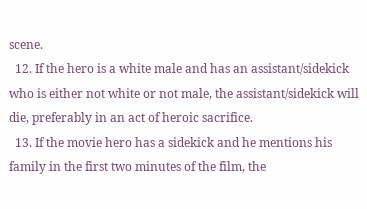scene.
  12. If the hero is a white male and has an assistant/sidekick who is either not white or not male, the assistant/sidekick will die, preferably in an act of heroic sacrifice.
  13. If the movie hero has a sidekick and he mentions his family in the first two minutes of the film, the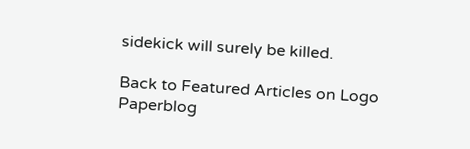sidekick will surely be killed.

Back to Featured Articles on Logo Paperblog